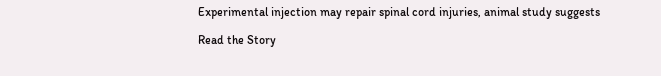Experimental injection may repair spinal cord injuries, animal study suggests

Read the Story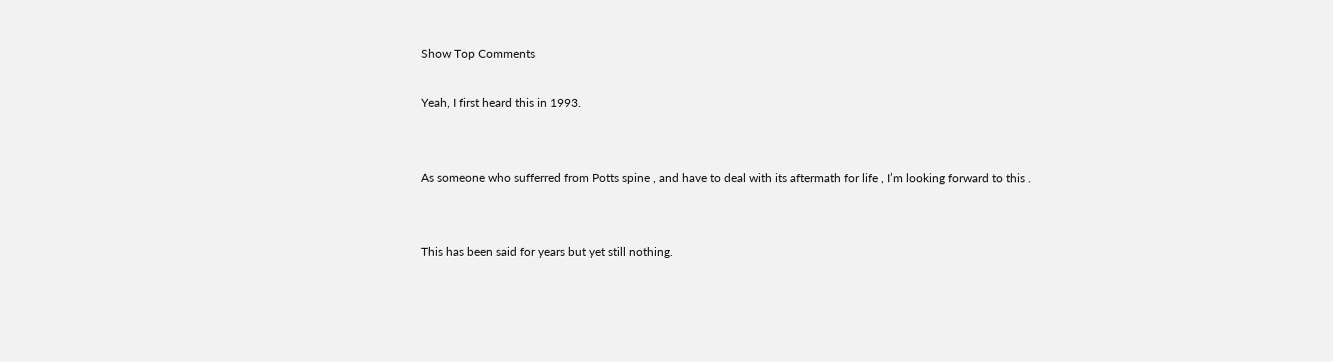Show Top Comments

Yeah, I first heard this in 1993.


As someone who sufferred from Potts spine , and have to deal with its aftermath for life , I’m looking forward to this .


This has been said for years but yet still nothing.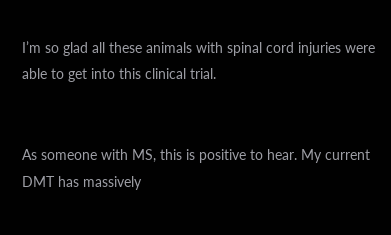I’m so glad all these animals with spinal cord injuries were able to get into this clinical trial.


As someone with MS, this is positive to hear. My current DMT has massively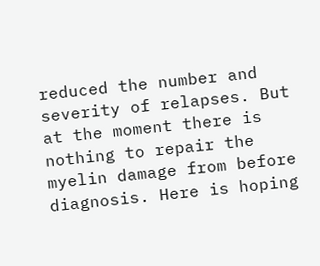reduced the number and severity of relapses. But at the moment there is nothing to repair the myelin damage from before diagnosis. Here is hoping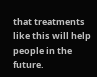that treatments like this will help people in the future.